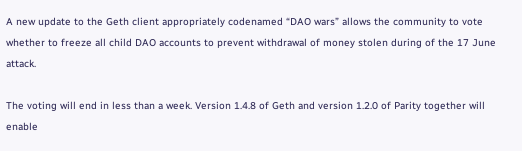A new update to the Geth client appropriately codenamed “DAO wars” allows the community to vote whether to freeze all child DAO accounts to prevent withdrawal of money stolen during of the 17 June attack.

The voting will end in less than a week. Version 1.4.8 of Geth and version 1.2.0 of Parity together will enable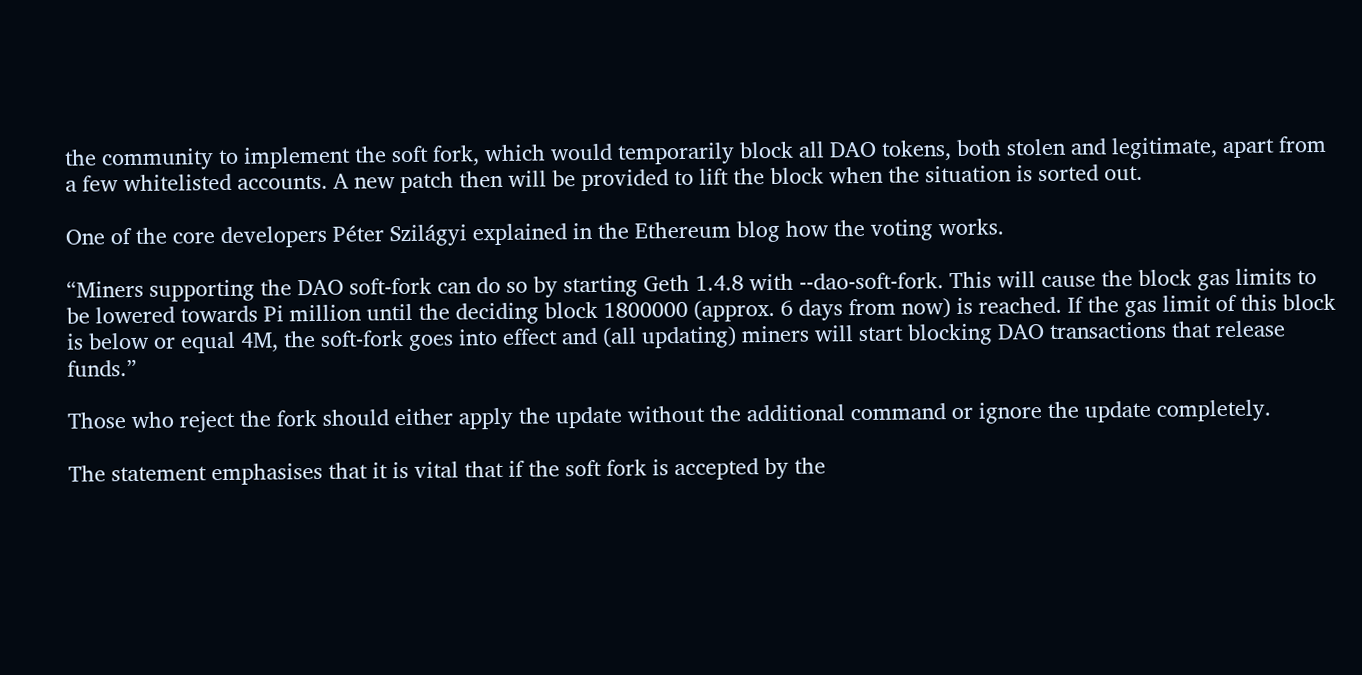the community to implement the soft fork, which would temporarily block all DAO tokens, both stolen and legitimate, apart from a few whitelisted accounts. A new patch then will be provided to lift the block when the situation is sorted out.

One of the core developers Péter Szilágyi explained in the Ethereum blog how the voting works.

“Miners supporting the DAO soft-fork can do so by starting Geth 1.4.8 with --dao-soft-fork. This will cause the block gas limits to be lowered towards Pi million until the deciding block 1800000 (approx. 6 days from now) is reached. If the gas limit of this block is below or equal 4M, the soft-fork goes into effect and (all updating) miners will start blocking DAO transactions that release funds.”

Those who reject the fork should either apply the update without the additional command or ignore the update completely.

The statement emphasises that it is vital that if the soft fork is accepted by the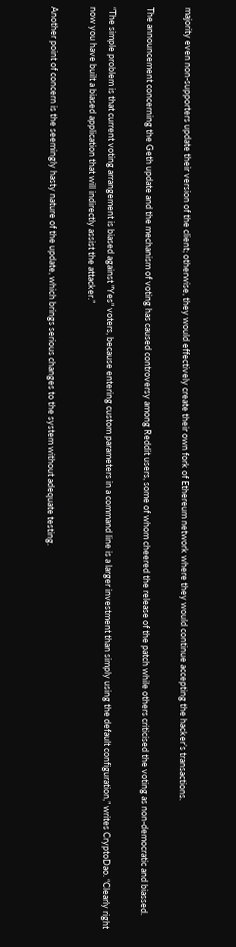majority even non-supporters update their version of the client; otherwise, they would effectively create their own fork of Ethereum network where they would continue accepting the hacker’s transactions.

The announcement concerning the Geth update and the mechanism of voting has caused controversy among Reddit users, some of whom cheered the release of the patch while others criticised the voting as non-democratic and biassed.

“The simple problem is that current voting arrangement is biased against "Yes" voters, because entering custom parameters in a command line is a larger investment than simply using the default configuration,” writes CryptoDao. “Clearly right now you have built a biased application that will indirectly assist the attacker.”

Another point of concern is the seemingly hasty nature of the update, which brings serious changes to the system without adequate testing.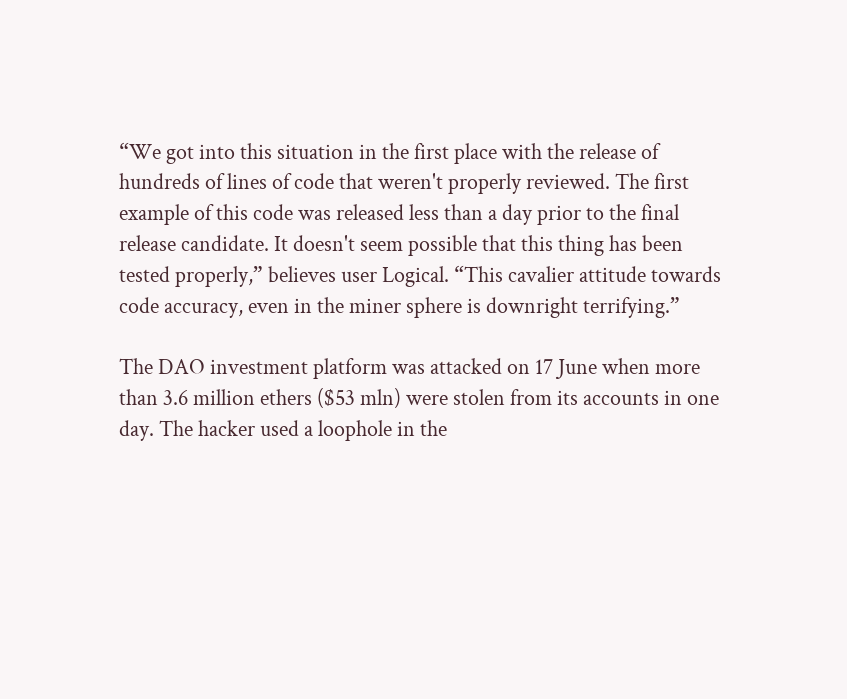“We got into this situation in the first place with the release of hundreds of lines of code that weren't properly reviewed. The first example of this code was released less than a day prior to the final release candidate. It doesn't seem possible that this thing has been tested properly,” believes user Logical. “This cavalier attitude towards code accuracy, even in the miner sphere is downright terrifying.”

The DAO investment platform was attacked on 17 June when more than 3.6 million ethers ($53 mln) were stolen from its accounts in one day. The hacker used a loophole in the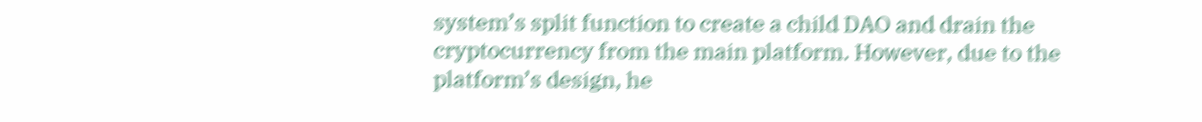system’s split function to create a child DAO and drain the cryptocurrency from the main platform. However, due to the platform’s design, he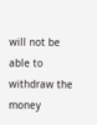will not be able to withdraw the money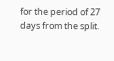for the period of 27 days from the split.